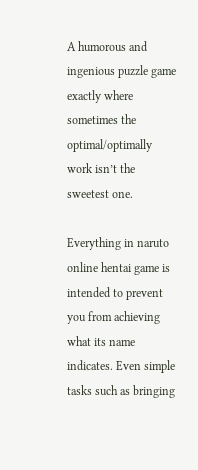A humorous and ingenious puzzle game exactly where sometimes the optimal/optimally work isn’t the sweetest one.

Everything in naruto online hentai game is intended to prevent you from achieving what its name indicates. Even simple tasks such as bringing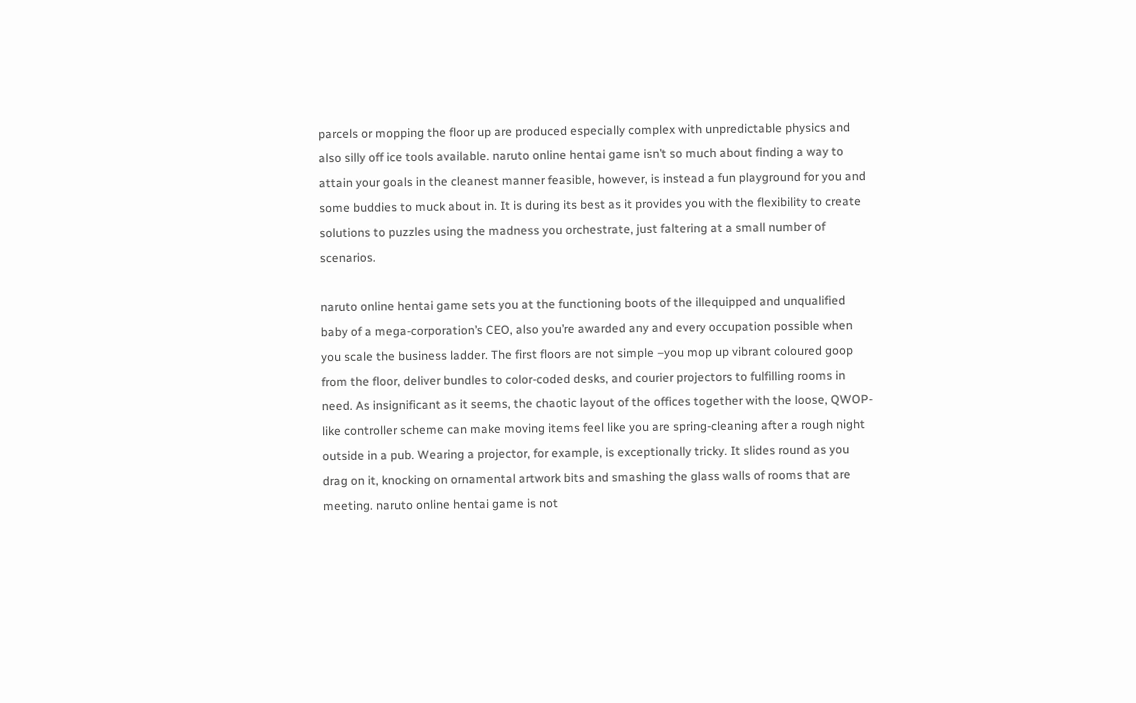parcels or mopping the floor up are produced especially complex with unpredictable physics and also silly off ice tools available. naruto online hentai game isn’t so much about finding a way to attain your goals in the cleanest manner feasible, however, is instead a fun playground for you and some buddies to muck about in. It is during its best as it provides you with the flexibility to create solutions to puzzles using the madness you orchestrate, just faltering at a small number of scenarios.

naruto online hentai game sets you at the functioning boots of the illequipped and unqualified baby of a mega-corporation’s CEO, also you’re awarded any and every occupation possible when you scale the business ladder. The first floors are not simple –you mop up vibrant coloured goop from the floor, deliver bundles to color-coded desks, and courier projectors to fulfilling rooms in need. As insignificant as it seems, the chaotic layout of the offices together with the loose, QWOP-like controller scheme can make moving items feel like you are spring-cleaning after a rough night outside in a pub. Wearing a projector, for example, is exceptionally tricky. It slides round as you drag on it, knocking on ornamental artwork bits and smashing the glass walls of rooms that are meeting. naruto online hentai game is not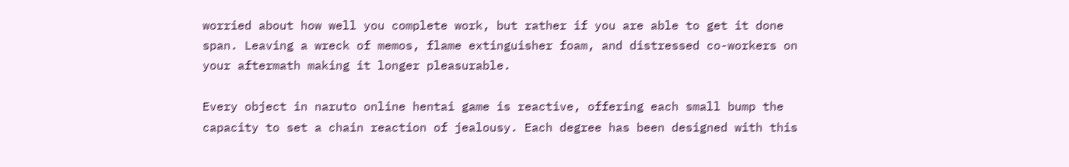worried about how well you complete work, but rather if you are able to get it done span. Leaving a wreck of memos, flame extinguisher foam, and distressed co-workers on your aftermath making it longer pleasurable.

Every object in naruto online hentai game is reactive, offering each small bump the capacity to set a chain reaction of jealousy. Each degree has been designed with this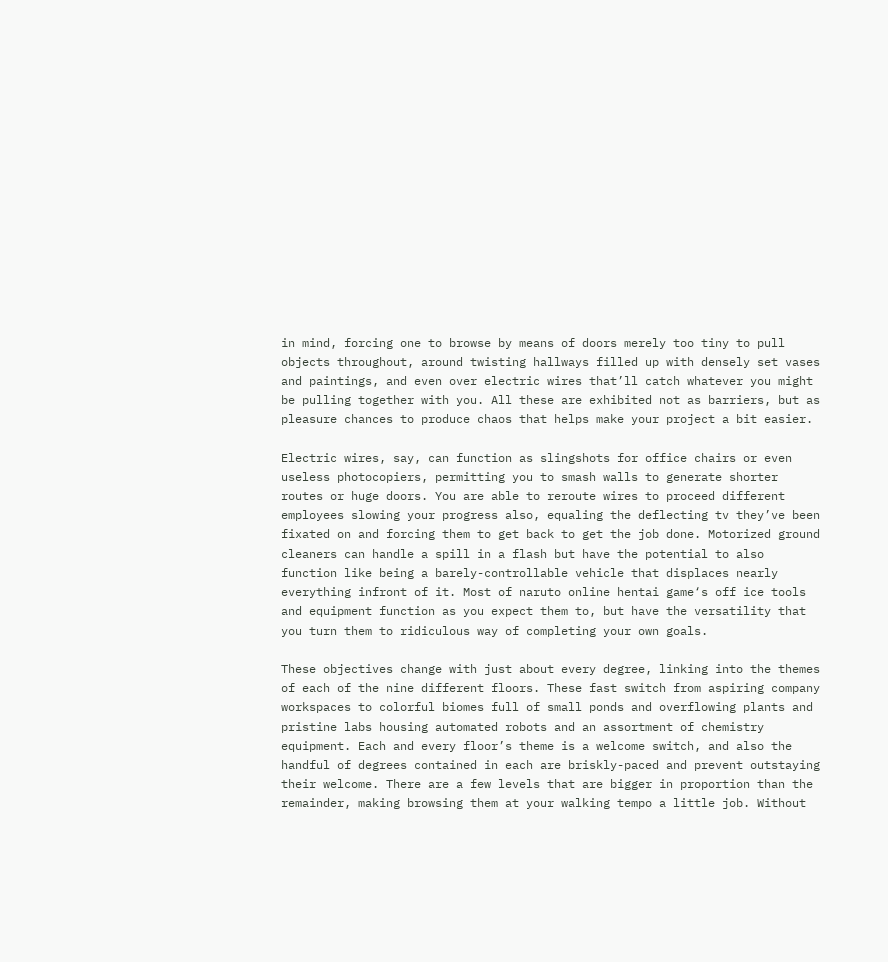in mind, forcing one to browse by means of doors merely too tiny to pull objects throughout, around twisting hallways filled up with densely set vases and paintings, and even over electric wires that’ll catch whatever you might be pulling together with you. All these are exhibited not as barriers, but as pleasure chances to produce chaos that helps make your project a bit easier.

Electric wires, say, can function as slingshots for office chairs or even useless photocopiers, permitting you to smash walls to generate shorter routes or huge doors. You are able to reroute wires to proceed different employees slowing your progress also, equaling the deflecting tv they’ve been fixated on and forcing them to get back to get the job done. Motorized ground cleaners can handle a spill in a flash but have the potential to also function like being a barely-controllable vehicle that displaces nearly everything infront of it. Most of naruto online hentai game‘s off ice tools and equipment function as you expect them to, but have the versatility that you turn them to ridiculous way of completing your own goals.

These objectives change with just about every degree, linking into the themes of each of the nine different floors. These fast switch from aspiring company workspaces to colorful biomes full of small ponds and overflowing plants and pristine labs housing automated robots and an assortment of chemistry equipment. Each and every floor’s theme is a welcome switch, and also the handful of degrees contained in each are briskly-paced and prevent outstaying their welcome. There are a few levels that are bigger in proportion than the remainder, making browsing them at your walking tempo a little job. Without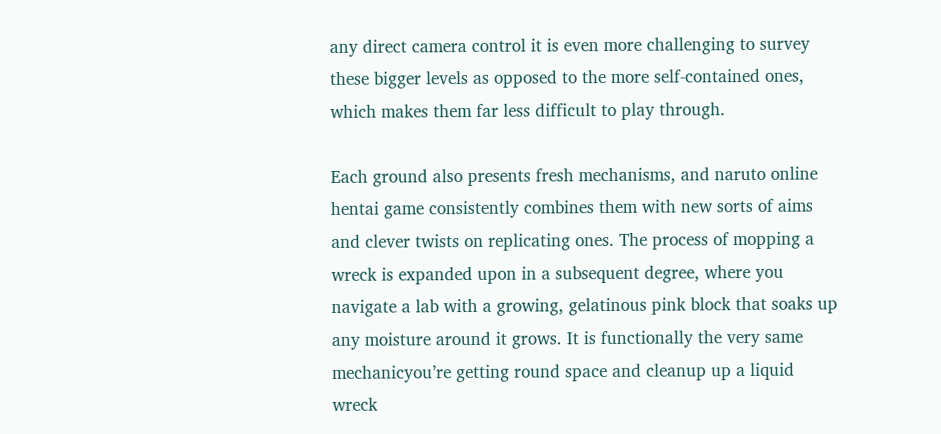any direct camera control it is even more challenging to survey these bigger levels as opposed to the more self-contained ones, which makes them far less difficult to play through.

Each ground also presents fresh mechanisms, and naruto online hentai game consistently combines them with new sorts of aims and clever twists on replicating ones. The process of mopping a wreck is expanded upon in a subsequent degree, where you navigate a lab with a growing, gelatinous pink block that soaks up any moisture around it grows. It is functionally the very same mechanicyou’re getting round space and cleanup up a liquid wreck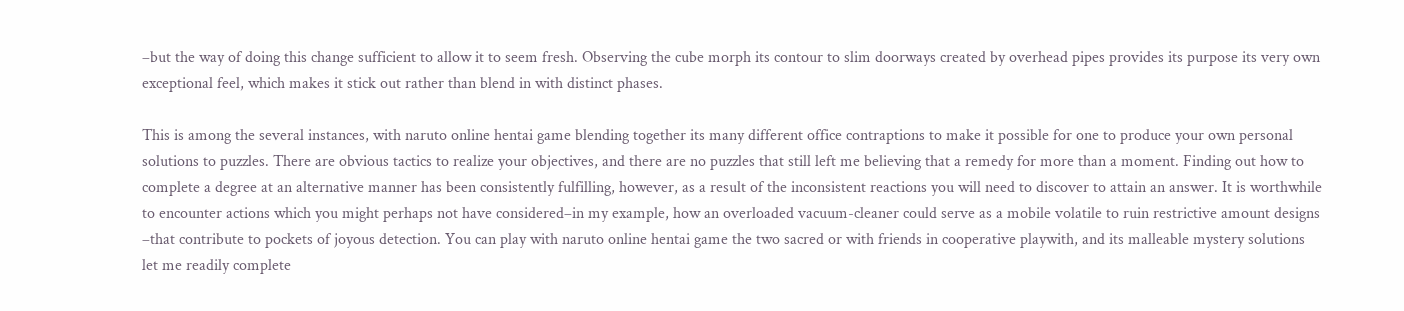–but the way of doing this change sufficient to allow it to seem fresh. Observing the cube morph its contour to slim doorways created by overhead pipes provides its purpose its very own exceptional feel, which makes it stick out rather than blend in with distinct phases.

This is among the several instances, with naruto online hentai game blending together its many different office contraptions to make it possible for one to produce your own personal solutions to puzzles. There are obvious tactics to realize your objectives, and there are no puzzles that still left me believing that a remedy for more than a moment. Finding out how to complete a degree at an alternative manner has been consistently fulfilling, however, as a result of the inconsistent reactions you will need to discover to attain an answer. It is worthwhile to encounter actions which you might perhaps not have considered–in my example, how an overloaded vacuum-cleaner could serve as a mobile volatile to ruin restrictive amount designs –that contribute to pockets of joyous detection. You can play with naruto online hentai game the two sacred or with friends in cooperative playwith, and its malleable mystery solutions let me readily complete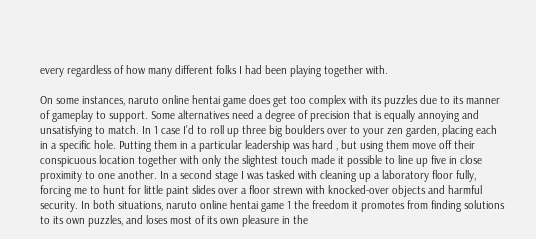every regardless of how many different folks I had been playing together with.

On some instances, naruto online hentai game does get too complex with its puzzles due to its manner of gameplay to support. Some alternatives need a degree of precision that is equally annoying and unsatisfying to match. In 1 case I’d to roll up three big boulders over to your zen garden, placing each in a specific hole. Putting them in a particular leadership was hard , but using them move off their conspicuous location together with only the slightest touch made it possible to line up five in close proximity to one another. In a second stage I was tasked with cleaning up a laboratory floor fully, forcing me to hunt for little paint slides over a floor strewn with knocked-over objects and harmful security. In both situations, naruto online hentai game 1 the freedom it promotes from finding solutions to its own puzzles, and loses most of its own pleasure in the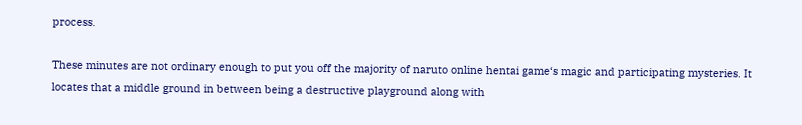process.

These minutes are not ordinary enough to put you off the majority of naruto online hentai game‘s magic and participating mysteries. It locates that a middle ground in between being a destructive playground along with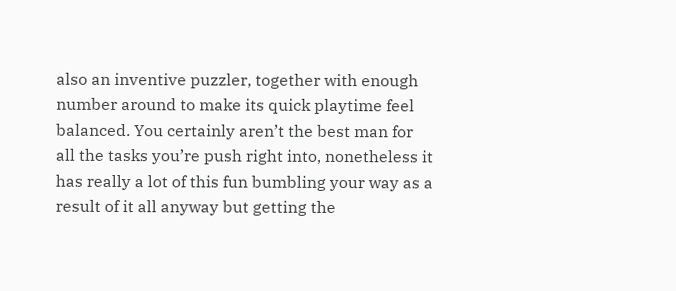also an inventive puzzler, together with enough number around to make its quick playtime feel balanced. You certainly aren’t the best man for all the tasks you’re push right into, nonetheless it has really a lot of this fun bumbling your way as a result of it all anyway but getting the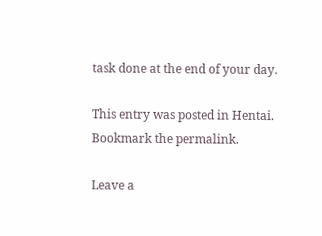task done at the end of your day.

This entry was posted in Hentai. Bookmark the permalink.

Leave a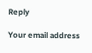Reply

Your email address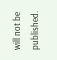will not be published.